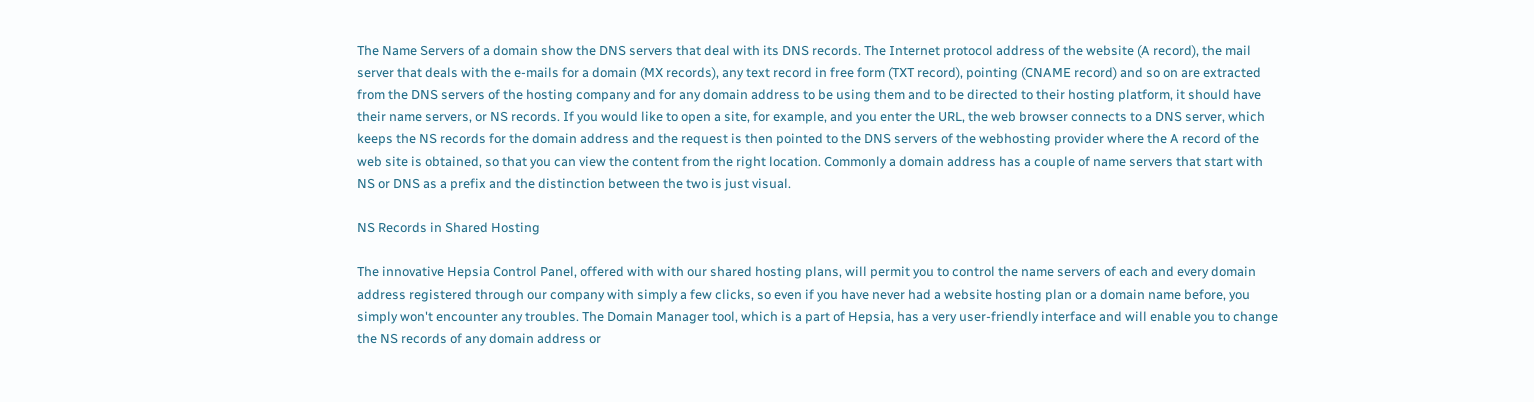The Name Servers of a domain show the DNS servers that deal with its DNS records. The Internet protocol address of the website (A record), the mail server that deals with the e-mails for a domain (MX records), any text record in free form (TXT record), pointing (CNAME record) and so on are extracted from the DNS servers of the hosting company and for any domain address to be using them and to be directed to their hosting platform, it should have their name servers, or NS records. If you would like to open a site, for example, and you enter the URL, the web browser connects to a DNS server, which keeps the NS records for the domain address and the request is then pointed to the DNS servers of the webhosting provider where the A record of the web site is obtained, so that you can view the content from the right location. Commonly a domain address has a couple of name servers that start with NS or DNS as a prefix and the distinction between the two is just visual.

NS Records in Shared Hosting

The innovative Hepsia Control Panel, offered with with our shared hosting plans, will permit you to control the name servers of each and every domain address registered through our company with simply a few clicks, so even if you have never had a website hosting plan or a domain name before, you simply won't encounter any troubles. The Domain Manager tool, which is a part of Hepsia, has a very user-friendly interface and will enable you to change the NS records of any domain address or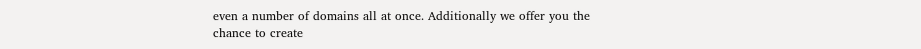even a number of domains all at once. Additionally we offer you the chance to create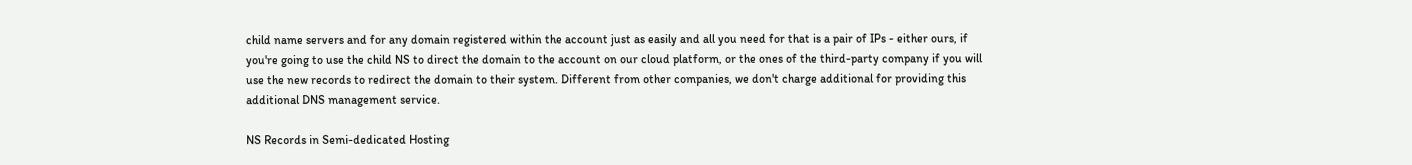child name servers and for any domain registered within the account just as easily and all you need for that is a pair of IPs - either ours, if you're going to use the child NS to direct the domain to the account on our cloud platform, or the ones of the third-party company if you will use the new records to redirect the domain to their system. Different from other companies, we don't charge additional for providing this additional DNS management service.

NS Records in Semi-dedicated Hosting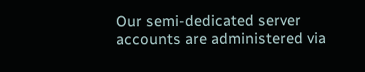Our semi-dedicated server accounts are administered via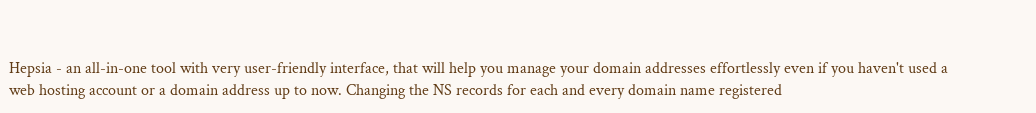Hepsia - an all-in-one tool with very user-friendly interface, that will help you manage your domain addresses effortlessly even if you haven't used a web hosting account or a domain address up to now. Changing the NS records for each and every domain name registered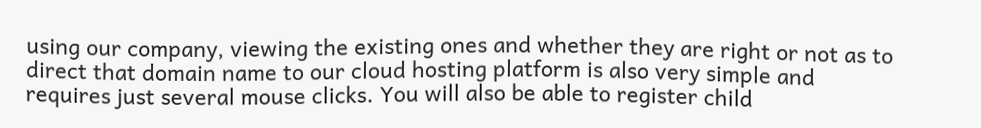using our company, viewing the existing ones and whether they are right or not as to direct that domain name to our cloud hosting platform is also very simple and requires just several mouse clicks. You will also be able to register child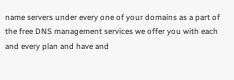name servers under every one of your domains as a part of the free DNS management services we offer you with each and every plan and have and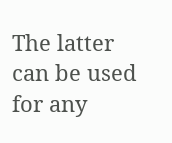The latter can be used for any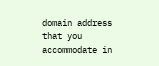domain address that you accommodate in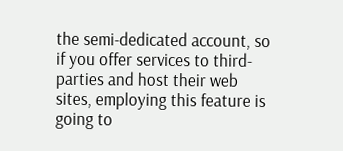the semi-dedicated account, so if you offer services to third-parties and host their web sites, employing this feature is going to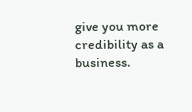give you more credibility as a business.